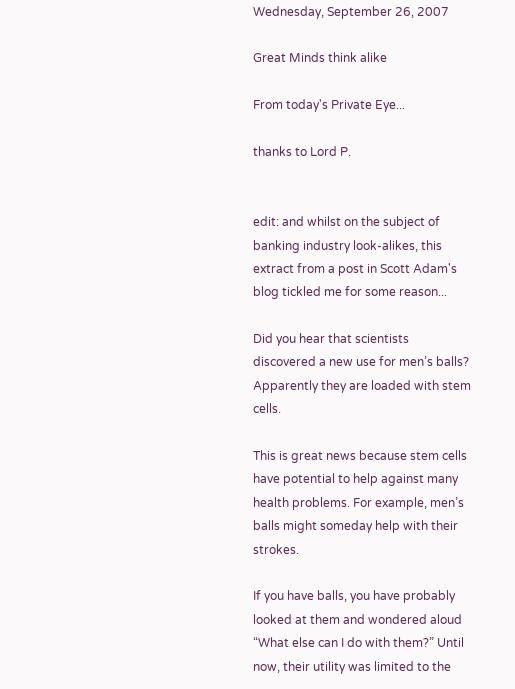Wednesday, September 26, 2007

Great Minds think alike

From today's Private Eye...

thanks to Lord P.


edit: and whilst on the subject of banking industry look-alikes, this extract from a post in Scott Adam's blog tickled me for some reason...

Did you hear that scientists discovered a new use for men’s balls? Apparently they are loaded with stem cells.

This is great news because stem cells have potential to help against many health problems. For example, men’s balls might someday help with their strokes.

If you have balls, you have probably looked at them and wondered aloud “What else can I do with them?” Until now, their utility was limited to the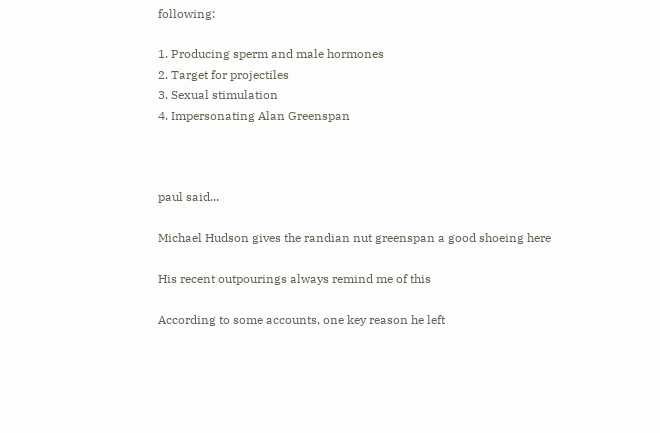following:

1. Producing sperm and male hormones
2. Target for projectiles
3. Sexual stimulation
4. Impersonating Alan Greenspan



paul said...

Michael Hudson gives the randian nut greenspan a good shoeing here

His recent outpourings always remind me of this

According to some accounts, one key reason he left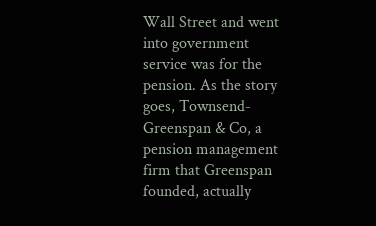Wall Street and went into government service was for the pension. As the story goes, Townsend-Greenspan & Co, a pension management firm that Greenspan founded, actually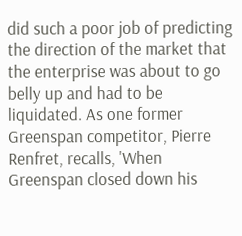did such a poor job of predicting the direction of the market that the enterprise was about to go belly up and had to be liquidated. As one former Greenspan competitor, Pierre Renfret, recalls, 'When Greenspan closed down his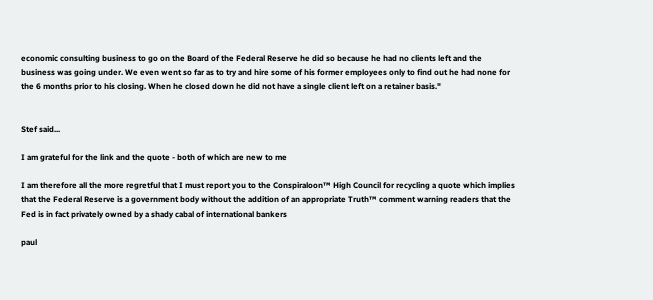economic consulting business to go on the Board of the Federal Reserve he did so because he had no clients left and the business was going under. We even went so far as to try and hire some of his former employees only to find out he had none for the 6 months prior to his closing. When he closed down he did not have a single client left on a retainer basis."


Stef said...

I am grateful for the link and the quote - both of which are new to me

I am therefore all the more regretful that I must report you to the Conspiraloon™ High Council for recycling a quote which implies that the Federal Reserve is a government body without the addition of an appropriate Truth™ comment warning readers that the Fed is in fact privately owned by a shady cabal of international bankers

paul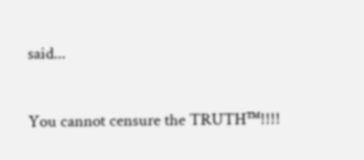said...

You cannot censure the TRUTH™!!!!